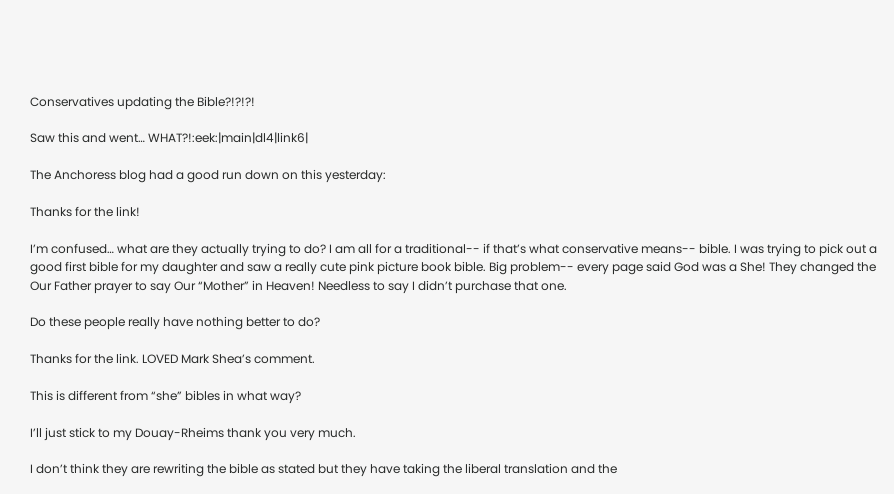Conservatives updating the Bible?!?!?!

Saw this and went… WHAT?!:eek:|main|dl4|link6|

The Anchoress blog had a good run down on this yesterday:

Thanks for the link!

I’m confused… what are they actually trying to do? I am all for a traditional-- if that’s what conservative means-- bible. I was trying to pick out a good first bible for my daughter and saw a really cute pink picture book bible. Big problem-- every page said God was a She! They changed the Our Father prayer to say Our “Mother” in Heaven! Needless to say I didn’t purchase that one.

Do these people really have nothing better to do?

Thanks for the link. LOVED Mark Shea’s comment.

This is different from “she” bibles in what way?

I’ll just stick to my Douay-Rheims thank you very much.

I don’t think they are rewriting the bible as stated but they have taking the liberal translation and the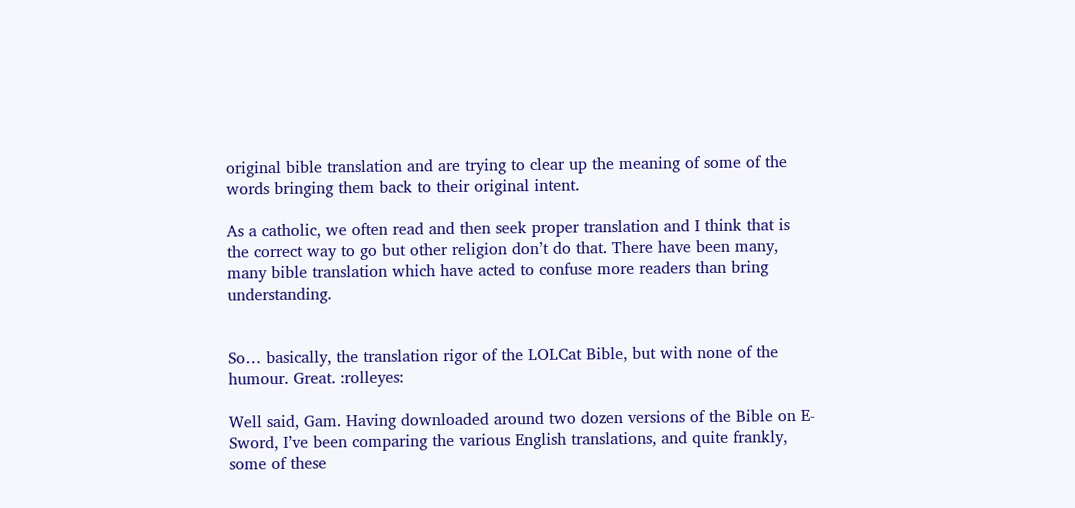original bible translation and are trying to clear up the meaning of some of the words bringing them back to their original intent.

As a catholic, we often read and then seek proper translation and I think that is the correct way to go but other religion don’t do that. There have been many, many bible translation which have acted to confuse more readers than bring understanding.


So… basically, the translation rigor of the LOLCat Bible, but with none of the humour. Great. :rolleyes:

Well said, Gam. Having downloaded around two dozen versions of the Bible on E-Sword, I’ve been comparing the various English translations, and quite frankly, some of these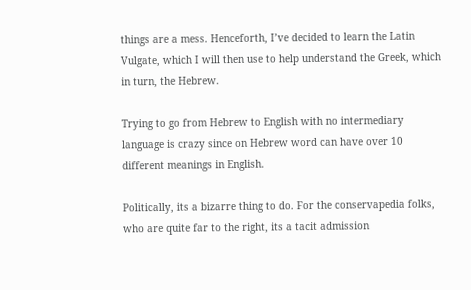things are a mess. Henceforth, I’ve decided to learn the Latin Vulgate, which I will then use to help understand the Greek, which in turn, the Hebrew.

Trying to go from Hebrew to English with no intermediary language is crazy since on Hebrew word can have over 10 different meanings in English.

Politically, its a bizarre thing to do. For the conservapedia folks, who are quite far to the right, its a tacit admission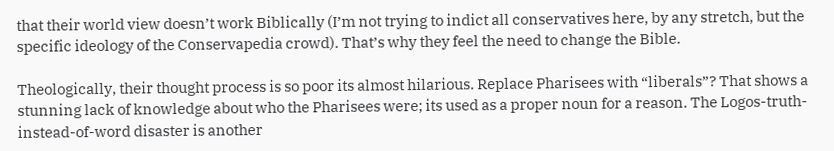that their world view doesn’t work Biblically (I’m not trying to indict all conservatives here, by any stretch, but the specific ideology of the Conservapedia crowd). That’s why they feel the need to change the Bible.

Theologically, their thought process is so poor its almost hilarious. Replace Pharisees with “liberals”? That shows a stunning lack of knowledge about who the Pharisees were; its used as a proper noun for a reason. The Logos-truth-instead-of-word disaster is another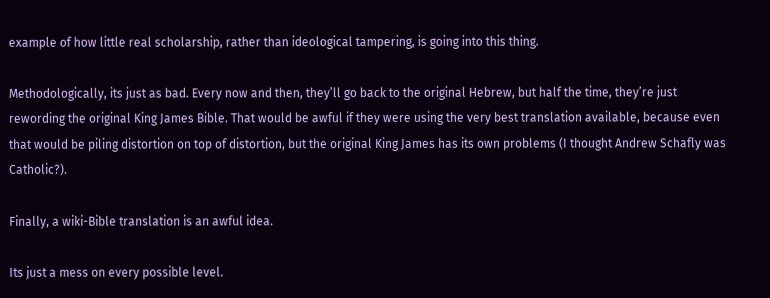example of how little real scholarship, rather than ideological tampering, is going into this thing.

Methodologically, its just as bad. Every now and then, they’ll go back to the original Hebrew, but half the time, they’re just rewording the original King James Bible. That would be awful if they were using the very best translation available, because even that would be piling distortion on top of distortion, but the original King James has its own problems (I thought Andrew Schafly was Catholic?).

Finally, a wiki-Bible translation is an awful idea.

Its just a mess on every possible level.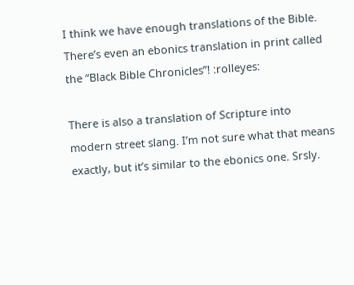I think we have enough translations of the Bible. There’s even an ebonics translation in print called the “Black Bible Chronicles”! :rolleyes:

There is also a translation of Scripture into modern street slang. I’m not sure what that means exactly, but it’s similar to the ebonics one. Srsly.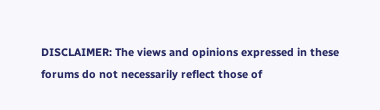DISCLAIMER: The views and opinions expressed in these forums do not necessarily reflect those of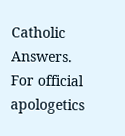Catholic Answers. For official apologetics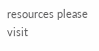resources please visit